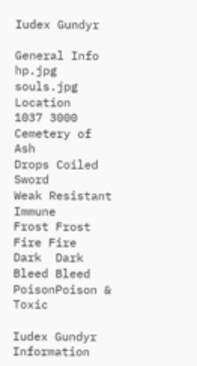Iudex Gundyr

General Info
hp.jpg souls.jpg Location
1037 3000 Cemetery of Ash
Drops Coiled Sword
Weak Resistant Immune
Frost Frost
Fire Fire
Dark  Dark
Bleed Bleed
PoisonPoison & Toxic

Iudex Gundyr Information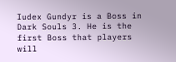Iudex Gundyr is a Boss in Dark Souls 3. He is the first Boss that players will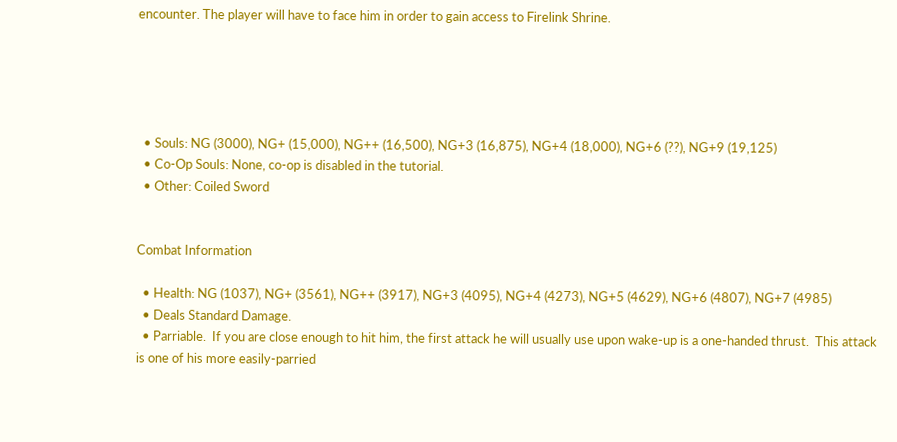encounter. The player will have to face him in order to gain access to Firelink Shrine.





  • Souls: NG (3000), NG+ (15,000), NG++ (16,500), NG+3 (16,875), NG+4 (18,000), NG+6 (??), NG+9 (19,125)
  • Co-Op Souls: None, co-op is disabled in the tutorial.
  • Other: Coiled Sword


Combat Information

  • Health: NG (1037), NG+ (3561), NG++ (3917), NG+3 (4095), NG+4 (4273), NG+5 (4629), NG+6 (4807), NG+7 (4985)
  • Deals Standard Damage.
  • Parriable.  If you are close enough to hit him, the first attack he will usually use upon wake-up is a one-handed thrust.  This attack is one of his more easily-parried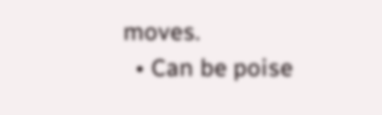moves.
  • Can be poise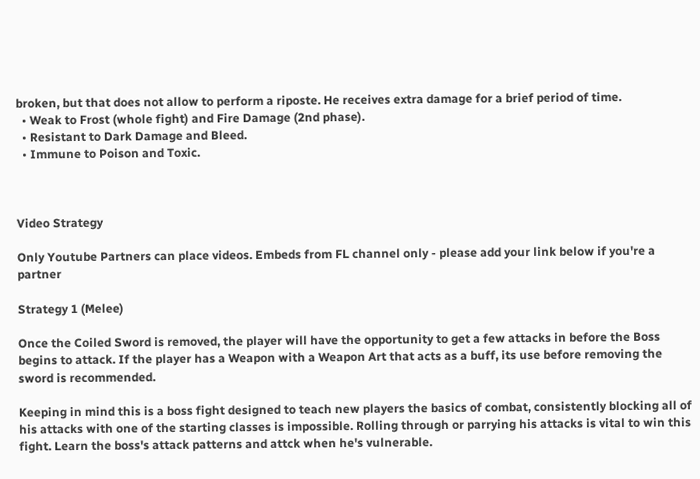broken, but that does not allow to perform a riposte. He receives extra damage for a brief period of time.
  • Weak to Frost (whole fight) and Fire Damage (2nd phase).
  • Resistant to Dark Damage and Bleed.
  • Immune to Poison and Toxic.



Video Strategy

Only Youtube Partners can place videos. Embeds from FL channel only - please add your link below if you're a partner

Strategy 1 (Melee)

Once the Coiled Sword is removed, the player will have the opportunity to get a few attacks in before the Boss begins to attack. If the player has a Weapon with a Weapon Art that acts as a buff, its use before removing the sword is recommended.

Keeping in mind this is a boss fight designed to teach new players the basics of combat, consistently blocking all of his attacks with one of the starting classes is impossible. Rolling through or parrying his attacks is vital to win this fight. Learn the boss's attack patterns and attck when he's vulnerable.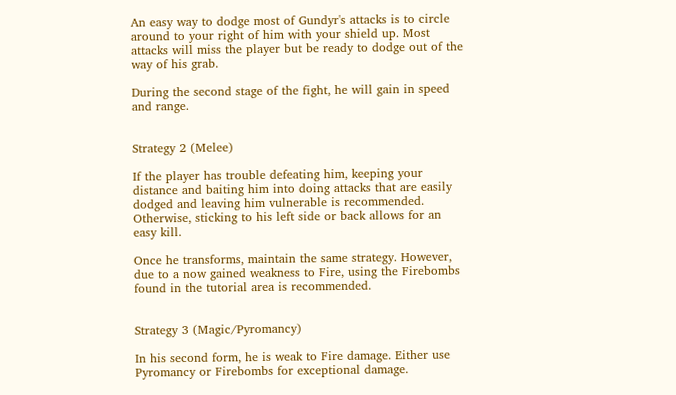An easy way to dodge most of Gundyr's attacks is to circle around to your right of him with your shield up. Most attacks will miss the player but be ready to dodge out of the way of his grab.

During the second stage of the fight, he will gain in speed and range.


Strategy 2 (Melee)

If the player has trouble defeating him, keeping your distance and baiting him into doing attacks that are easily dodged and leaving him vulnerable is recommended.  Otherwise, sticking to his left side or back allows for an easy kill.

Once he transforms, maintain the same strategy. However, due to a now gained weakness to Fire, using the Firebombs found in the tutorial area is recommended.


Strategy 3 (Magic/Pyromancy)

In his second form, he is weak to Fire damage. Either use Pyromancy or Firebombs for exceptional damage.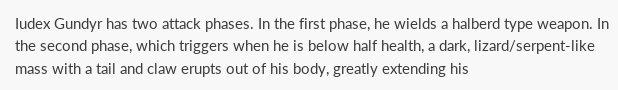Iudex Gundyr has two attack phases. In the first phase, he wields a halberd type weapon. In the second phase, which triggers when he is below half health, a dark, lizard/serpent-like mass with a tail and claw erupts out of his body, greatly extending his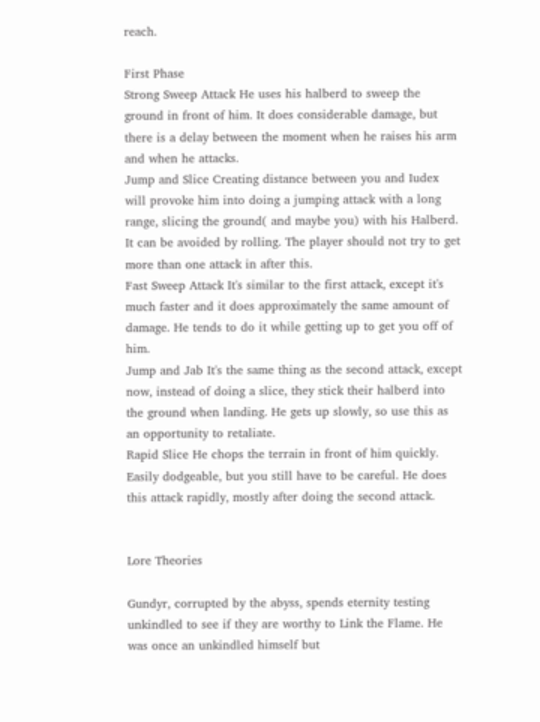reach.

First Phase
Strong Sweep Attack He uses his halberd to sweep the ground in front of him. It does considerable damage, but there is a delay between the moment when he raises his arm and when he attacks.
Jump and Slice Creating distance between you and Iudex will provoke him into doing a jumping attack with a long range, slicing the ground( and maybe you) with his Halberd. It can be avoided by rolling. The player should not try to get more than one attack in after this.
Fast Sweep Attack It's similar to the first attack, except it's much faster and it does approximately the same amount of damage. He tends to do it while getting up to get you off of him.
Jump and Jab It's the same thing as the second attack, except now, instead of doing a slice, they stick their halberd into the ground when landing. He gets up slowly, so use this as an opportunity to retaliate.
Rapid Slice He chops the terrain in front of him quickly. Easily dodgeable, but you still have to be careful. He does this attack rapidly, mostly after doing the second attack.


Lore Theories

Gundyr, corrupted by the abyss, spends eternity testing unkindled to see if they are worthy to Link the Flame. He was once an unkindled himself but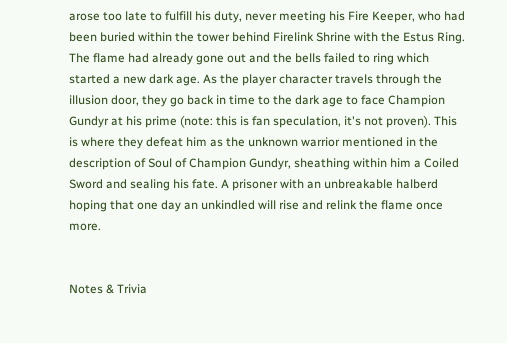arose too late to fulfill his duty, never meeting his Fire Keeper, who had been buried within the tower behind Firelink Shrine with the Estus Ring. The flame had already gone out and the bells failed to ring which started a new dark age. As the player character travels through the illusion door, they go back in time to the dark age to face Champion Gundyr at his prime (note: this is fan speculation, it's not proven). This is where they defeat him as the unknown warrior mentioned in the description of Soul of Champion Gundyr, sheathing within him a Coiled Sword and sealing his fate. A prisoner with an unbreakable halberd hoping that one day an unkindled will rise and relink the flame once more.


Notes & Trivia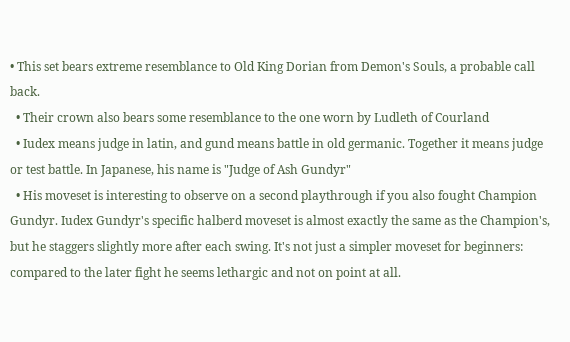• This set bears extreme resemblance to Old King Dorian from Demon's Souls, a probable call back.
  • Their crown also bears some resemblance to the one worn by Ludleth of Courland
  • Iudex means judge in latin, and gund means battle in old germanic. Together it means judge or test battle. In Japanese, his name is "Judge of Ash Gundyr"
  • His moveset is interesting to observe on a second playthrough if you also fought Champion Gundyr. Iudex Gundyr's specific halberd moveset is almost exactly the same as the Champion's, but he staggers slightly more after each swing. It's not just a simpler moveset for beginners: compared to the later fight he seems lethargic and not on point at all.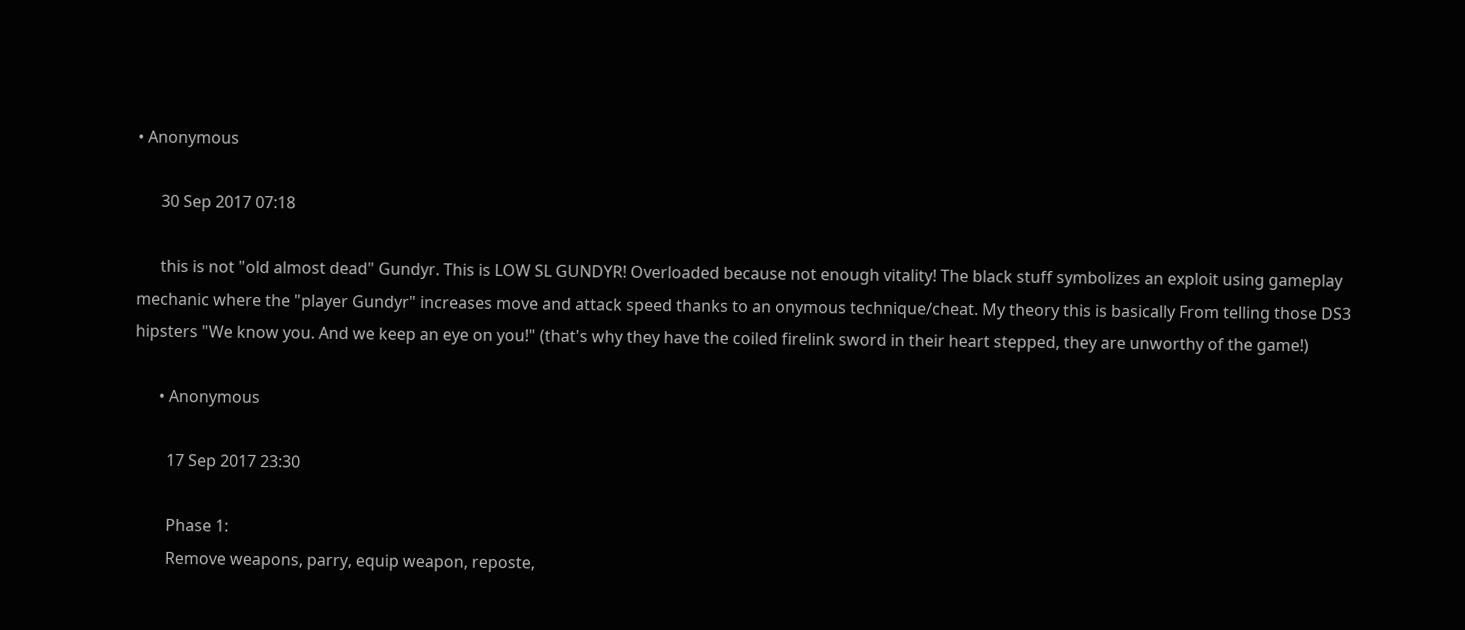• Anonymous

      30 Sep 2017 07:18

      this is not "old almost dead" Gundyr. This is LOW SL GUNDYR! Overloaded because not enough vitality! The black stuff symbolizes an exploit using gameplay mechanic where the "player Gundyr" increases move and attack speed thanks to an onymous technique/cheat. My theory this is basically From telling those DS3 hipsters "We know you. And we keep an eye on you!" (that's why they have the coiled firelink sword in their heart stepped, they are unworthy of the game!)

      • Anonymous

        17 Sep 2017 23:30

        Phase 1:
        Remove weapons, parry, equip weapon, reposte,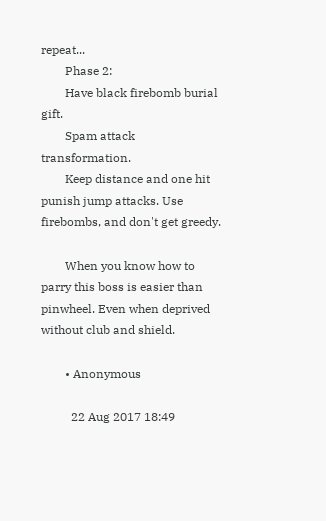repeat...
        Phase 2:
        Have black firebomb burial gift.
        Spam attack transformation.
        Keep distance and one hit punish jump attacks. Use firebombs, and don't get greedy.

        When you know how to parry this boss is easier than pinwheel. Even when deprived without club and shield.

        • Anonymous

          22 Aug 2017 18:49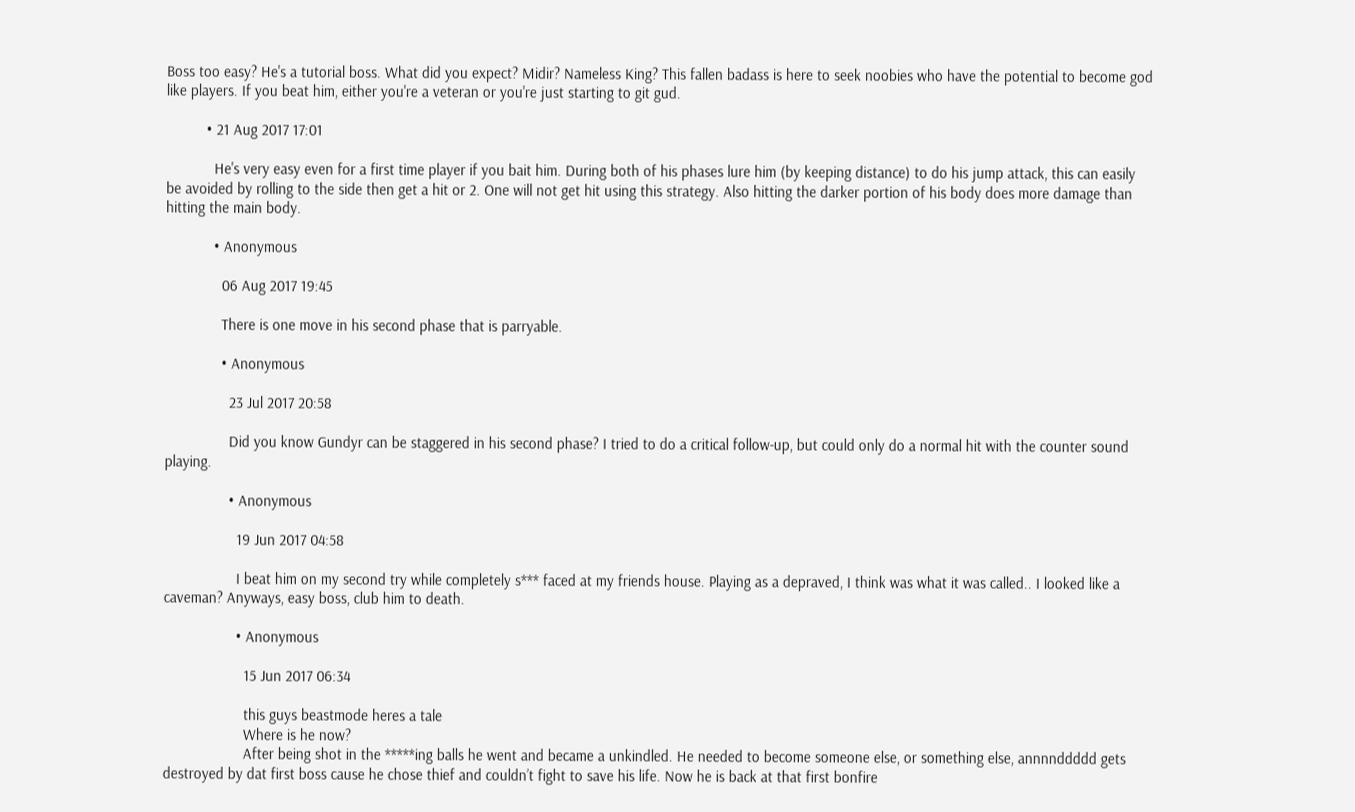Boss too easy? He's a tutorial boss. What did you expect? Midir? Nameless King? This fallen badass is here to seek noobies who have the potential to become god like players. If you beat him, either you're a veteran or you're just starting to git gud.

          • 21 Aug 2017 17:01

            He's very easy even for a first time player if you bait him. During both of his phases lure him (by keeping distance) to do his jump attack, this can easily be avoided by rolling to the side then get a hit or 2. One will not get hit using this strategy. Also hitting the darker portion of his body does more damage than hitting the main body.

            • Anonymous

              06 Aug 2017 19:45

              There is one move in his second phase that is parryable.

              • Anonymous

                23 Jul 2017 20:58

                Did you know Gundyr can be staggered in his second phase? I tried to do a critical follow-up, but could only do a normal hit with the counter sound playing.

                • Anonymous

                  19 Jun 2017 04:58

                  I beat him on my second try while completely s*** faced at my friends house. Playing as a depraved, I think was what it was called.. I looked like a caveman? Anyways, easy boss, club him to death.

                  • Anonymous

                    15 Jun 2017 06:34

                    this guys beastmode heres a tale
                    Where is he now?
                    After being shot in the *****ing balls he went and became a unkindled. He needed to become someone else, or something else, annnnddddd gets destroyed by dat first boss cause he chose thief and couldn’t fight to save his life. Now he is back at that first bonfire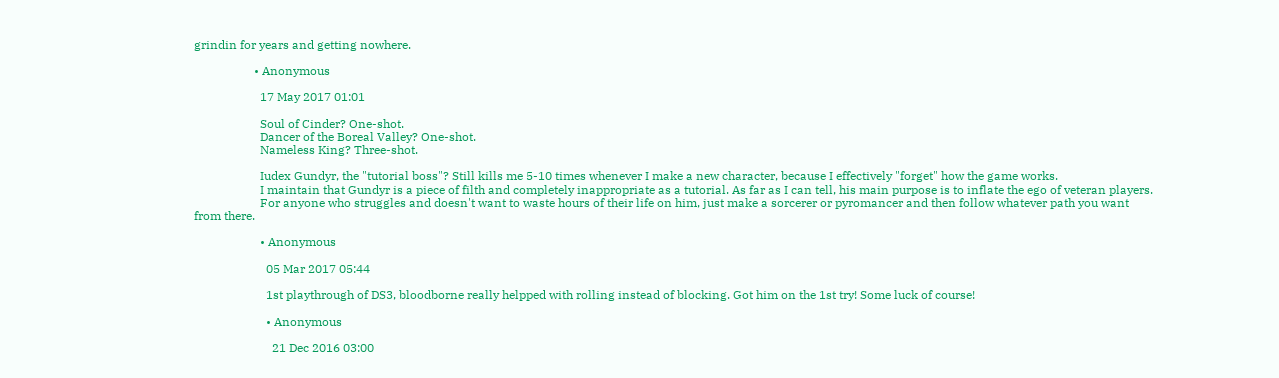grindin for years and getting nowhere.

                    • Anonymous

                      17 May 2017 01:01

                      Soul of Cinder? One-shot.
                      Dancer of the Boreal Valley? One-shot.
                      Nameless King? Three-shot.

                      Iudex Gundyr, the "tutorial boss"? Still kills me 5-10 times whenever I make a new character, because I effectively "forget" how the game works.
                      I maintain that Gundyr is a piece of filth and completely inappropriate as a tutorial. As far as I can tell, his main purpose is to inflate the ego of veteran players.
                      For anyone who struggles and doesn't want to waste hours of their life on him, just make a sorcerer or pyromancer and then follow whatever path you want from there.

                      • Anonymous

                        05 Mar 2017 05:44

                        1st playthrough of DS3, bloodborne really helpped with rolling instead of blocking. Got him on the 1st try! Some luck of course!

                        • Anonymous

                          21 Dec 2016 03:00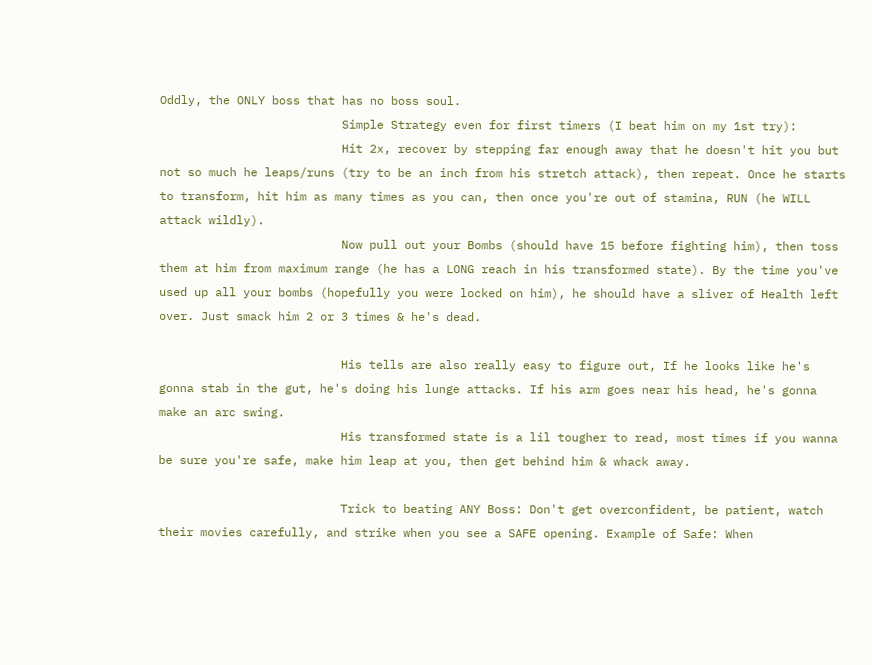Oddly, the ONLY boss that has no boss soul.
                          Simple Strategy even for first timers (I beat him on my 1st try):
                          Hit 2x, recover by stepping far enough away that he doesn't hit you but not so much he leaps/runs (try to be an inch from his stretch attack), then repeat. Once he starts to transform, hit him as many times as you can, then once you're out of stamina, RUN (he WILL attack wildly).
                          Now pull out your Bombs (should have 15 before fighting him), then toss them at him from maximum range (he has a LONG reach in his transformed state). By the time you've used up all your bombs (hopefully you were locked on him), he should have a sliver of Health left over. Just smack him 2 or 3 times & he's dead.

                          His tells are also really easy to figure out, If he looks like he's gonna stab in the gut, he's doing his lunge attacks. If his arm goes near his head, he's gonna make an arc swing.
                          His transformed state is a lil tougher to read, most times if you wanna be sure you're safe, make him leap at you, then get behind him & whack away.

                          Trick to beating ANY Boss: Don't get overconfident, be patient, watch their movies carefully, and strike when you see a SAFE opening. Example of Safe: When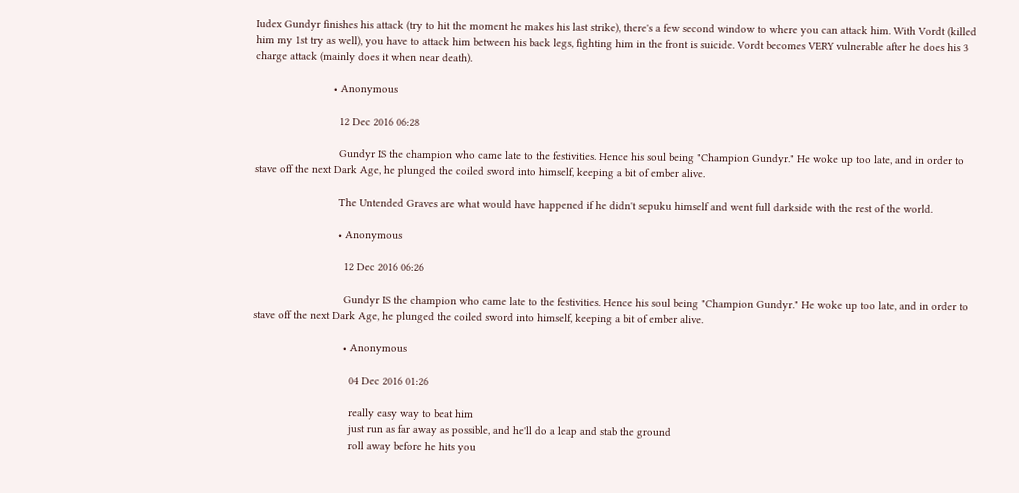Iudex Gundyr finishes his attack (try to hit the moment he makes his last strike), there's a few second window to where you can attack him. With Vordt (killed him my 1st try as well), you have to attack him between his back legs, fighting him in the front is suicide. Vordt becomes VERY vulnerable after he does his 3 charge attack (mainly does it when near death).

                          • Anonymous

                            12 Dec 2016 06:28

                            Gundyr IS the champion who came late to the festivities. Hence his soul being "Champion Gundyr." He woke up too late, and in order to stave off the next Dark Age, he plunged the coiled sword into himself, keeping a bit of ember alive.

                            The Untended Graves are what would have happened if he didn't sepuku himself and went full darkside with the rest of the world.

                            • Anonymous

                              12 Dec 2016 06:26

                              Gundyr IS the champion who came late to the festivities. Hence his soul being "Champion Gundyr." He woke up too late, and in order to stave off the next Dark Age, he plunged the coiled sword into himself, keeping a bit of ember alive.

                              • Anonymous

                                04 Dec 2016 01:26

                                really easy way to beat him
                                just run as far away as possible, and he'll do a leap and stab the ground
                                roll away before he hits you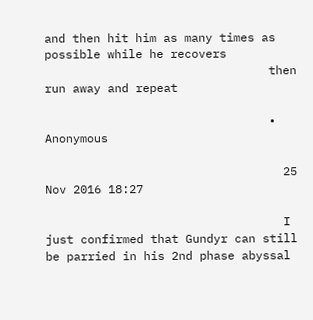and then hit him as many times as possible while he recovers
                                then run away and repeat

                                • Anonymous

                                  25 Nov 2016 18:27

                                  I just confirmed that Gundyr can still be parried in his 2nd phase abyssal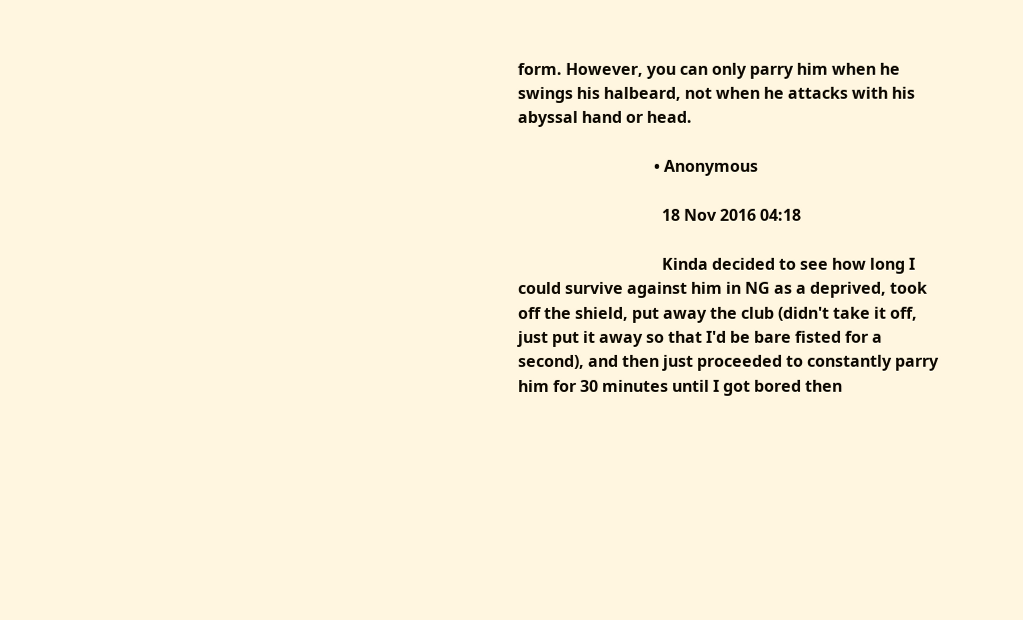form. However, you can only parry him when he swings his halbeard, not when he attacks with his abyssal hand or head.

                                  • Anonymous

                                    18 Nov 2016 04:18

                                    Kinda decided to see how long I could survive against him in NG as a deprived, took off the shield, put away the club (didn't take it off, just put it away so that I'd be bare fisted for a second), and then just proceeded to constantly parry him for 30 minutes until I got bored then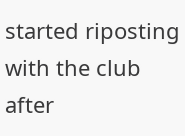started riposting with the club after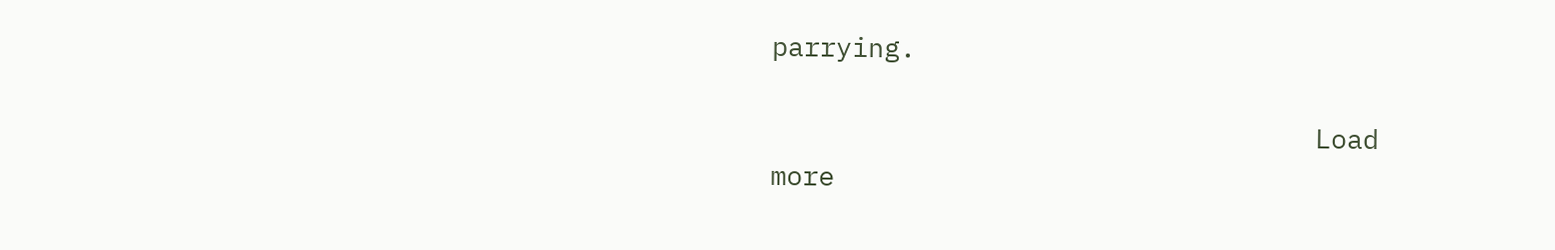parrying.

                                  Load more